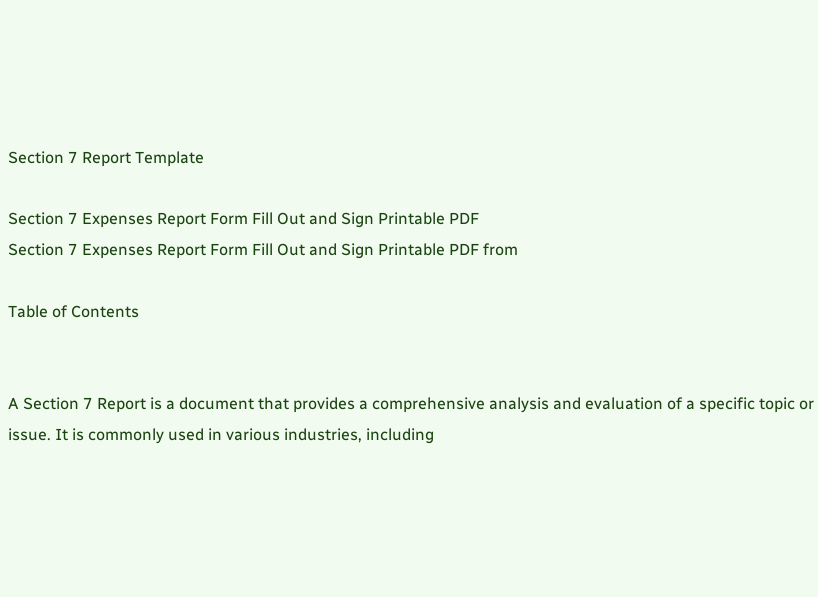Section 7 Report Template

Section 7 Expenses Report Form Fill Out and Sign Printable PDF
Section 7 Expenses Report Form Fill Out and Sign Printable PDF from

Table of Contents


A Section 7 Report is a document that provides a comprehensive analysis and evaluation of a specific topic or issue. It is commonly used in various industries, including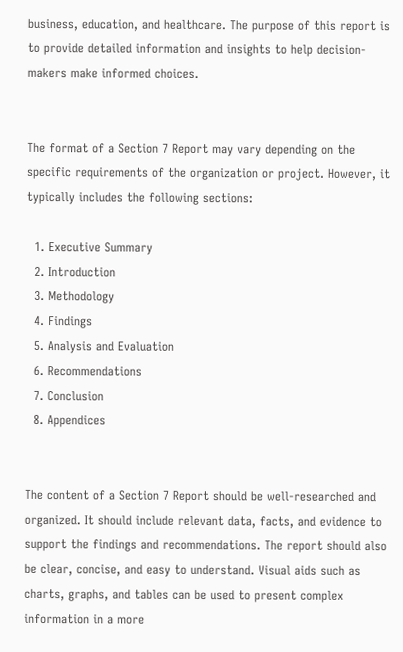business, education, and healthcare. The purpose of this report is to provide detailed information and insights to help decision-makers make informed choices.


The format of a Section 7 Report may vary depending on the specific requirements of the organization or project. However, it typically includes the following sections:

  1. Executive Summary
  2. Introduction
  3. Methodology
  4. Findings
  5. Analysis and Evaluation
  6. Recommendations
  7. Conclusion
  8. Appendices


The content of a Section 7 Report should be well-researched and organized. It should include relevant data, facts, and evidence to support the findings and recommendations. The report should also be clear, concise, and easy to understand. Visual aids such as charts, graphs, and tables can be used to present complex information in a more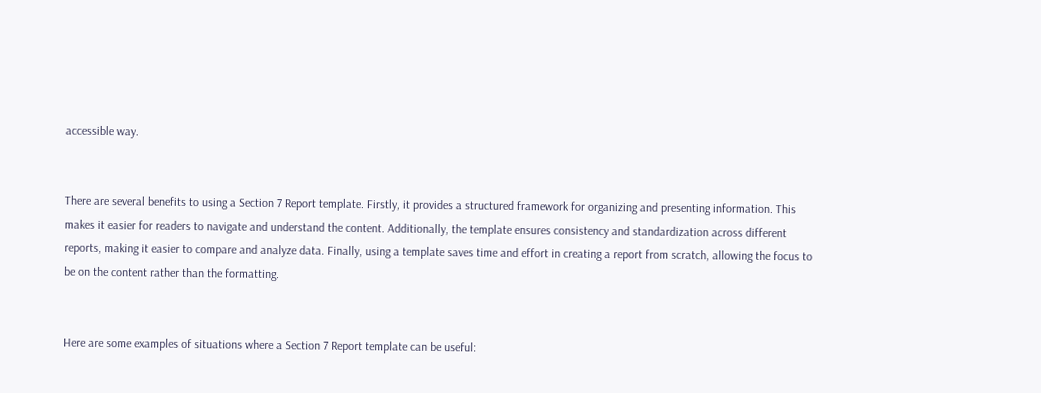accessible way.


There are several benefits to using a Section 7 Report template. Firstly, it provides a structured framework for organizing and presenting information. This makes it easier for readers to navigate and understand the content. Additionally, the template ensures consistency and standardization across different reports, making it easier to compare and analyze data. Finally, using a template saves time and effort in creating a report from scratch, allowing the focus to be on the content rather than the formatting.


Here are some examples of situations where a Section 7 Report template can be useful: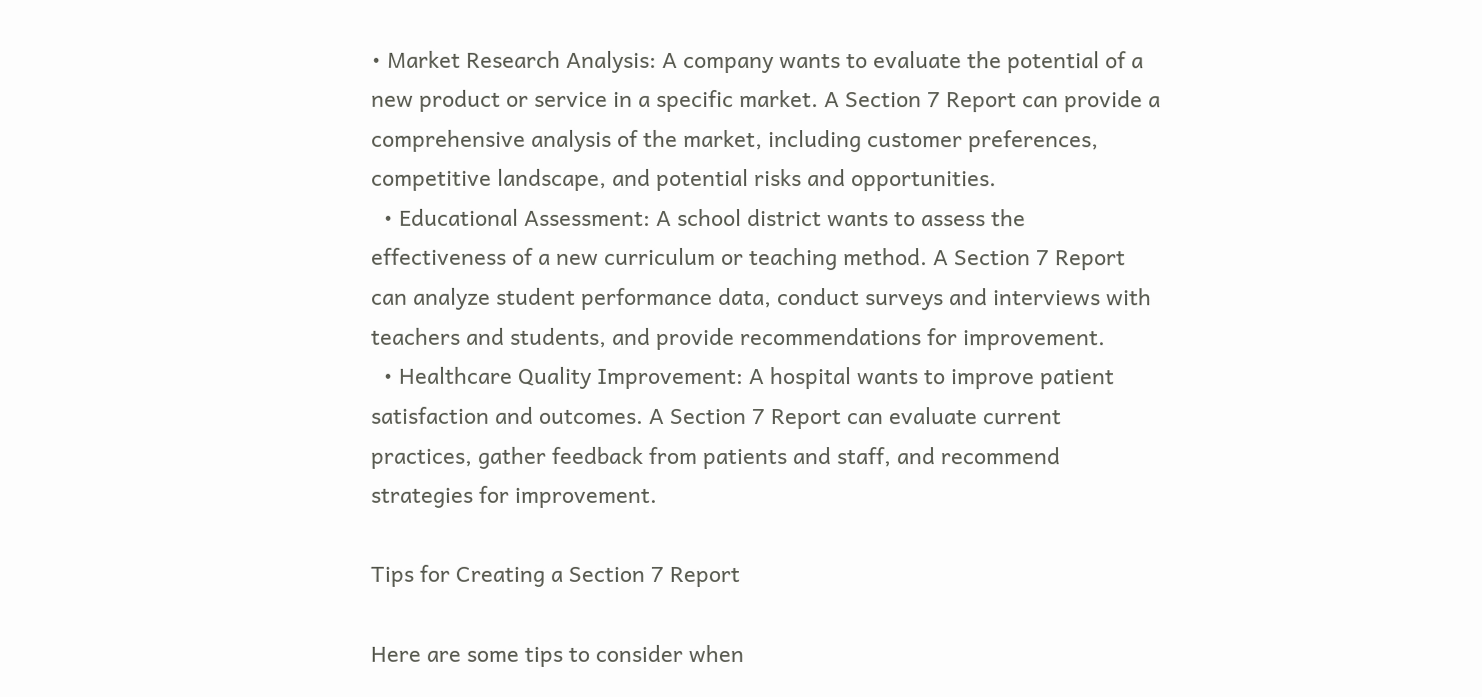• Market Research Analysis: A company wants to evaluate the potential of a new product or service in a specific market. A Section 7 Report can provide a comprehensive analysis of the market, including customer preferences, competitive landscape, and potential risks and opportunities.
  • Educational Assessment: A school district wants to assess the effectiveness of a new curriculum or teaching method. A Section 7 Report can analyze student performance data, conduct surveys and interviews with teachers and students, and provide recommendations for improvement.
  • Healthcare Quality Improvement: A hospital wants to improve patient satisfaction and outcomes. A Section 7 Report can evaluate current practices, gather feedback from patients and staff, and recommend strategies for improvement.

Tips for Creating a Section 7 Report

Here are some tips to consider when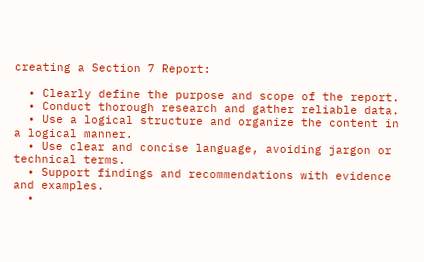creating a Section 7 Report:

  • Clearly define the purpose and scope of the report.
  • Conduct thorough research and gather reliable data.
  • Use a logical structure and organize the content in a logical manner.
  • Use clear and concise language, avoiding jargon or technical terms.
  • Support findings and recommendations with evidence and examples.
  •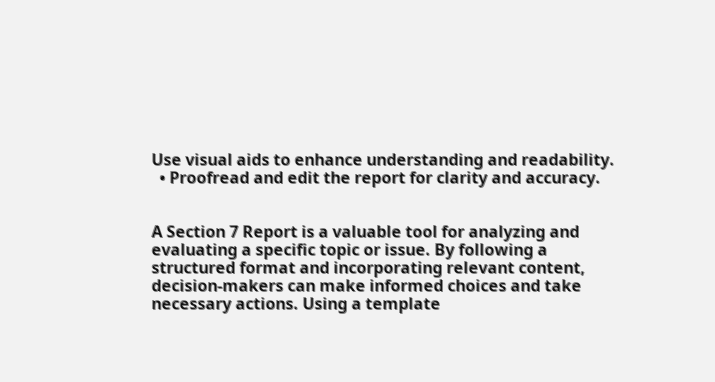Use visual aids to enhance understanding and readability.
  • Proofread and edit the report for clarity and accuracy.


A Section 7 Report is a valuable tool for analyzing and evaluating a specific topic or issue. By following a structured format and incorporating relevant content, decision-makers can make informed choices and take necessary actions. Using a template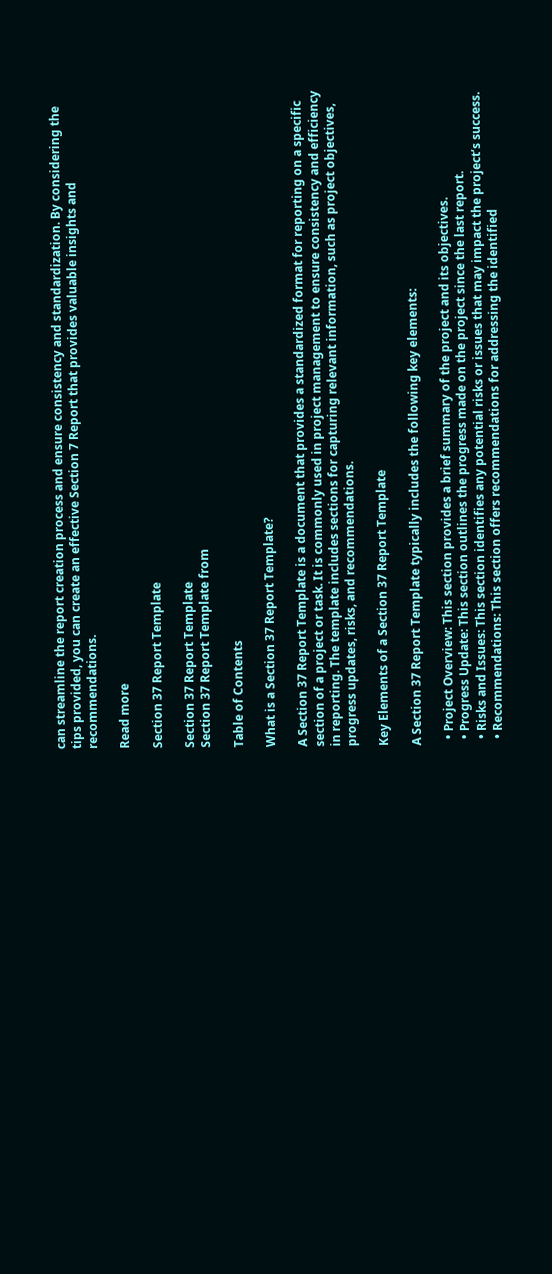can streamline the report creation process and ensure consistency and standardization. By considering the tips provided, you can create an effective Section 7 Report that provides valuable insights and recommendations.

Read more

Section 37 Report Template

Section 37 Report Template
Section 37 Report Template from

Table of Contents

What is a Section 37 Report Template?

A Section 37 Report Template is a document that provides a standardized format for reporting on a specific section of a project or task. It is commonly used in project management to ensure consistency and efficiency in reporting. The template includes sections for capturing relevant information, such as project objectives, progress updates, risks, and recommendations.

Key Elements of a Section 37 Report Template

A Section 37 Report Template typically includes the following key elements:

  • Project Overview: This section provides a brief summary of the project and its objectives.
  • Progress Update: This section outlines the progress made on the project since the last report.
  • Risks and Issues: This section identifies any potential risks or issues that may impact the project’s success.
  • Recommendations: This section offers recommendations for addressing the identified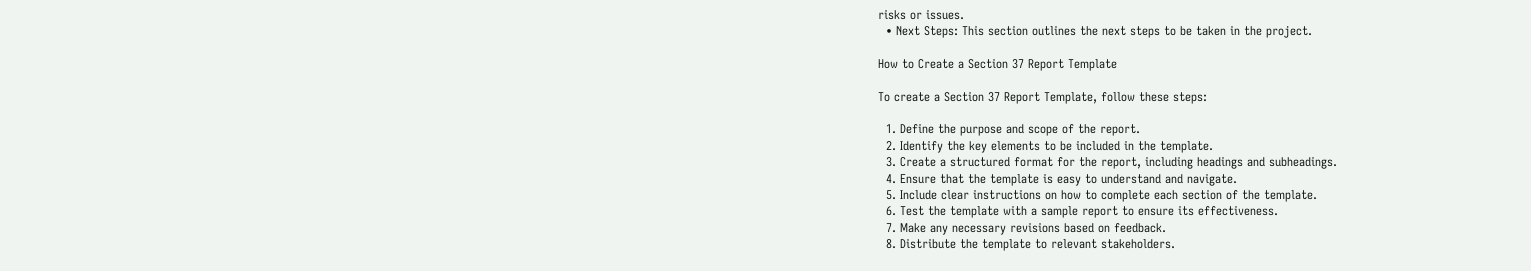risks or issues.
  • Next Steps: This section outlines the next steps to be taken in the project.

How to Create a Section 37 Report Template

To create a Section 37 Report Template, follow these steps:

  1. Define the purpose and scope of the report.
  2. Identify the key elements to be included in the template.
  3. Create a structured format for the report, including headings and subheadings.
  4. Ensure that the template is easy to understand and navigate.
  5. Include clear instructions on how to complete each section of the template.
  6. Test the template with a sample report to ensure its effectiveness.
  7. Make any necessary revisions based on feedback.
  8. Distribute the template to relevant stakeholders.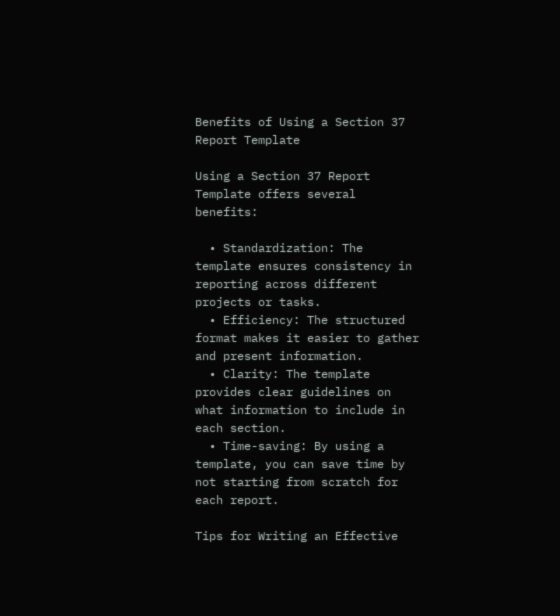Benefits of Using a Section 37 Report Template

Using a Section 37 Report Template offers several benefits:

  • Standardization: The template ensures consistency in reporting across different projects or tasks.
  • Efficiency: The structured format makes it easier to gather and present information.
  • Clarity: The template provides clear guidelines on what information to include in each section.
  • Time-saving: By using a template, you can save time by not starting from scratch for each report.

Tips for Writing an Effective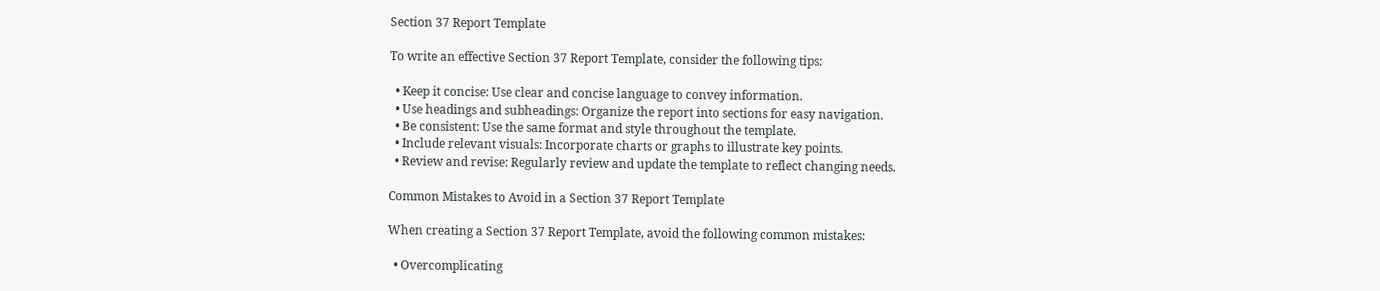Section 37 Report Template

To write an effective Section 37 Report Template, consider the following tips:

  • Keep it concise: Use clear and concise language to convey information.
  • Use headings and subheadings: Organize the report into sections for easy navigation.
  • Be consistent: Use the same format and style throughout the template.
  • Include relevant visuals: Incorporate charts or graphs to illustrate key points.
  • Review and revise: Regularly review and update the template to reflect changing needs.

Common Mistakes to Avoid in a Section 37 Report Template

When creating a Section 37 Report Template, avoid the following common mistakes:

  • Overcomplicating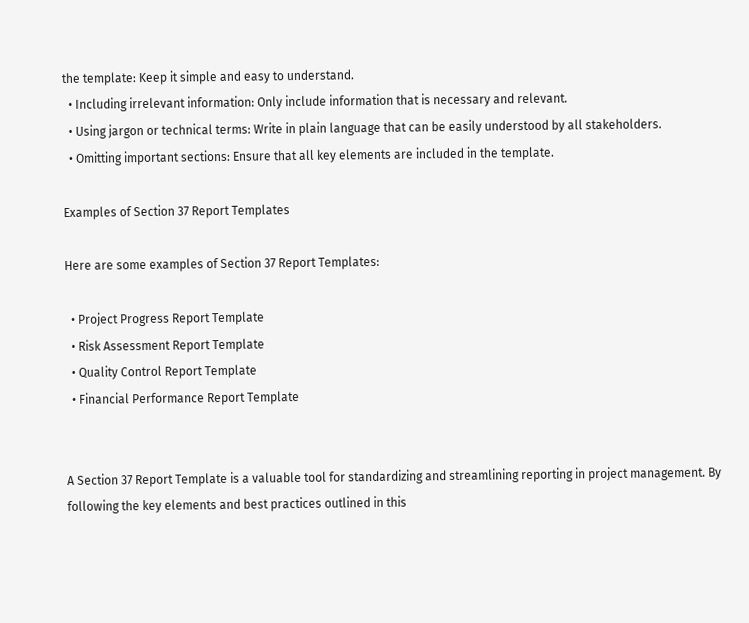the template: Keep it simple and easy to understand.
  • Including irrelevant information: Only include information that is necessary and relevant.
  • Using jargon or technical terms: Write in plain language that can be easily understood by all stakeholders.
  • Omitting important sections: Ensure that all key elements are included in the template.

Examples of Section 37 Report Templates

Here are some examples of Section 37 Report Templates:

  • Project Progress Report Template
  • Risk Assessment Report Template
  • Quality Control Report Template
  • Financial Performance Report Template


A Section 37 Report Template is a valuable tool for standardizing and streamlining reporting in project management. By following the key elements and best practices outlined in this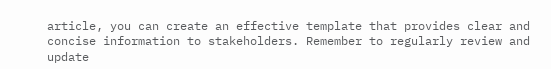article, you can create an effective template that provides clear and concise information to stakeholders. Remember to regularly review and update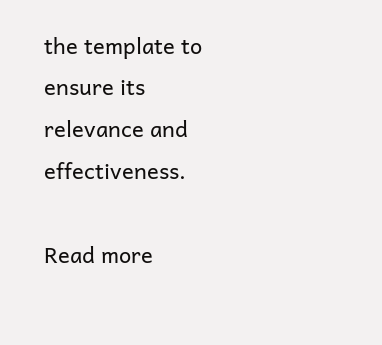the template to ensure its relevance and effectiveness.

Read more